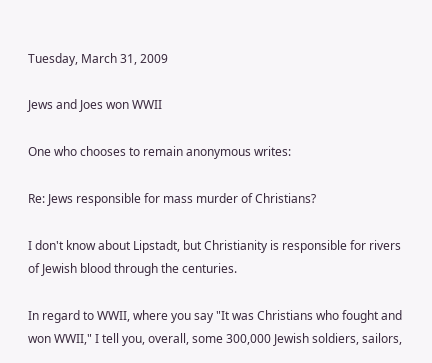Tuesday, March 31, 2009

Jews and Joes won WWII

One who chooses to remain anonymous writes:

Re: Jews responsible for mass murder of Christians?

I don't know about Lipstadt, but Christianity is responsible for rivers of Jewish blood through the centuries.

In regard to WWII, where you say "It was Christians who fought and won WWII," I tell you, overall, some 300,000 Jewish soldiers, sailors,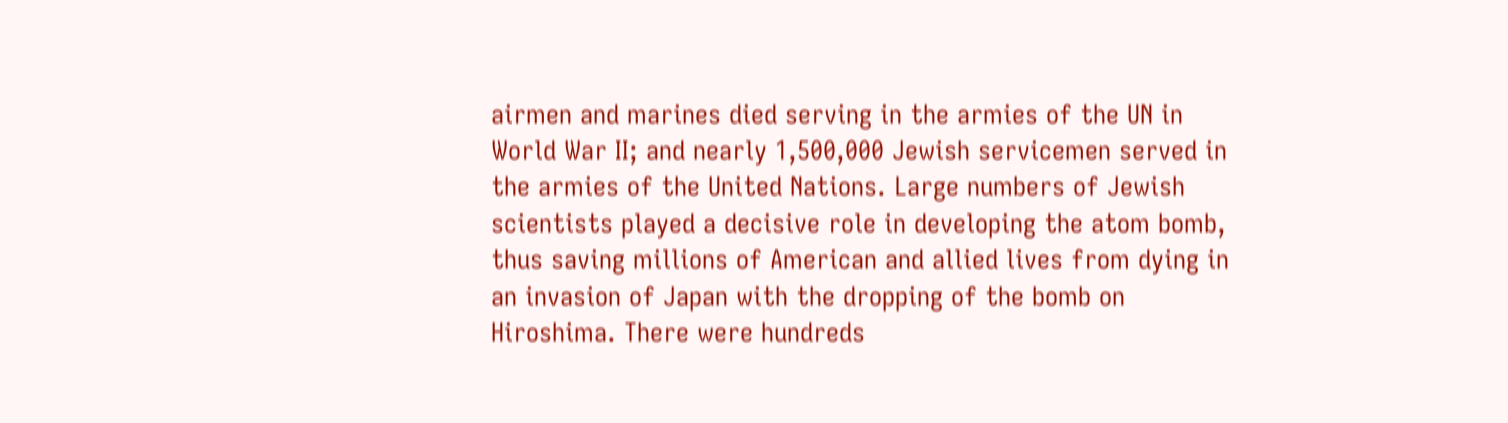airmen and marines died serving in the armies of the UN in World War II; and nearly 1,500,000 Jewish servicemen served in the armies of the United Nations. Large numbers of Jewish scientists played a decisive role in developing the atom bomb, thus saving millions of American and allied lives from dying in an invasion of Japan with the dropping of the bomb on Hiroshima. There were hundreds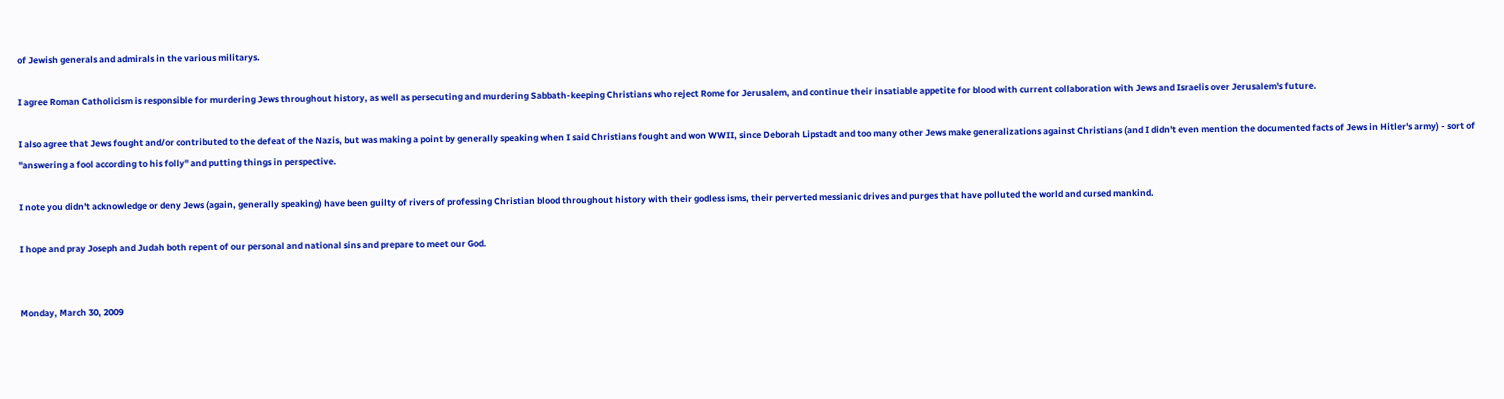of Jewish generals and admirals in the various militarys.

I agree Roman Catholicism is responsible for murdering Jews throughout history, as well as persecuting and murdering Sabbath-keeping Christians who reject Rome for Jerusalem, and continue their insatiable appetite for blood with current collaboration with Jews and Israelis over Jerusalem's future.

I also agree that Jews fought and/or contributed to the defeat of the Nazis, but was making a point by generally speaking when I said Christians fought and won WWII, since Deborah Lipstadt and too many other Jews make generalizations against Christians (and I didn't even mention the documented facts of Jews in Hitler's army) - sort of "answering a fool according to his folly" and putting things in perspective.

I note you didn't acknowledge or deny Jews (again, generally speaking) have been guilty of rivers of professing Christian blood throughout history with their godless isms, their perverted messianic drives and purges that have polluted the world and cursed mankind.

I hope and pray Joseph and Judah both repent of our personal and national sins and prepare to meet our God.


Monday, March 30, 2009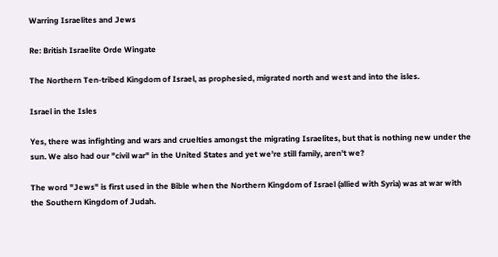Warring Israelites and Jews

Re: British Israelite Orde Wingate

The Northern Ten-tribed Kingdom of Israel, as prophesied, migrated north and west and into the isles.

Israel in the Isles

Yes, there was infighting and wars and cruelties amongst the migrating Israelites, but that is nothing new under the sun. We also had our "civil war" in the United States and yet we're still family, aren't we?

The word "Jews" is first used in the Bible when the Northern Kingdom of Israel (allied with Syria) was at war with the Southern Kingdom of Judah.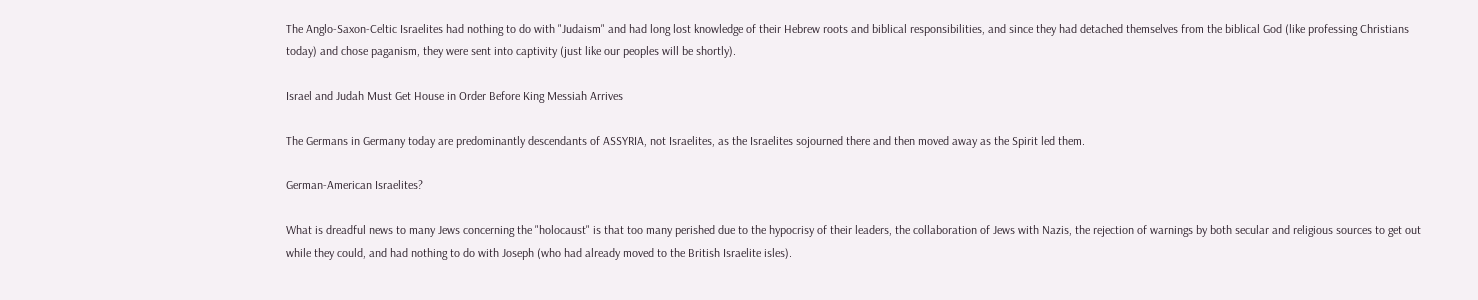The Anglo-Saxon-Celtic Israelites had nothing to do with "Judaism" and had long lost knowledge of their Hebrew roots and biblical responsibilities, and since they had detached themselves from the biblical God (like professing Christians today) and chose paganism, they were sent into captivity (just like our peoples will be shortly).

Israel and Judah Must Get House in Order Before King Messiah Arrives

The Germans in Germany today are predominantly descendants of ASSYRIA, not Israelites, as the Israelites sojourned there and then moved away as the Spirit led them.

German-American Israelites?

What is dreadful news to many Jews concerning the "holocaust" is that too many perished due to the hypocrisy of their leaders, the collaboration of Jews with Nazis, the rejection of warnings by both secular and religious sources to get out while they could, and had nothing to do with Joseph (who had already moved to the British Israelite isles).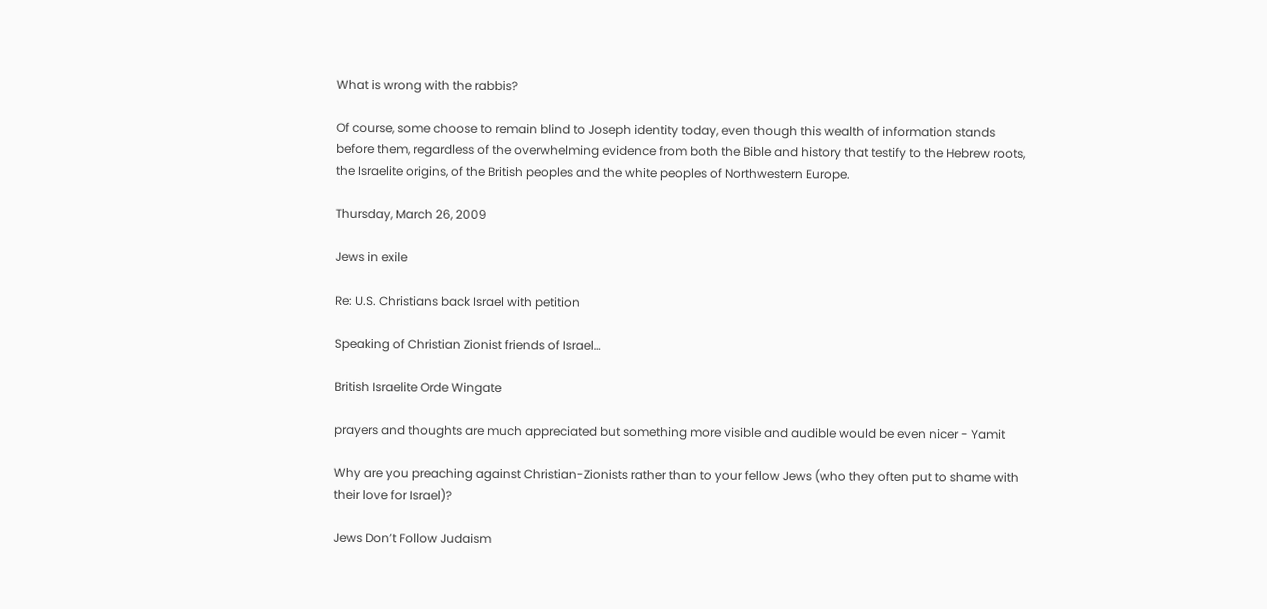What is wrong with the rabbis?

Of course, some choose to remain blind to Joseph identity today, even though this wealth of information stands before them, regardless of the overwhelming evidence from both the Bible and history that testify to the Hebrew roots, the Israelite origins, of the British peoples and the white peoples of Northwestern Europe.

Thursday, March 26, 2009

Jews in exile

Re: U.S. Christians back Israel with petition

Speaking of Christian Zionist friends of Israel…

British Israelite Orde Wingate

prayers and thoughts are much appreciated but something more visible and audible would be even nicer - Yamit

Why are you preaching against Christian-Zionists rather than to your fellow Jews (who they often put to shame with their love for Israel)?

Jews Don’t Follow Judaism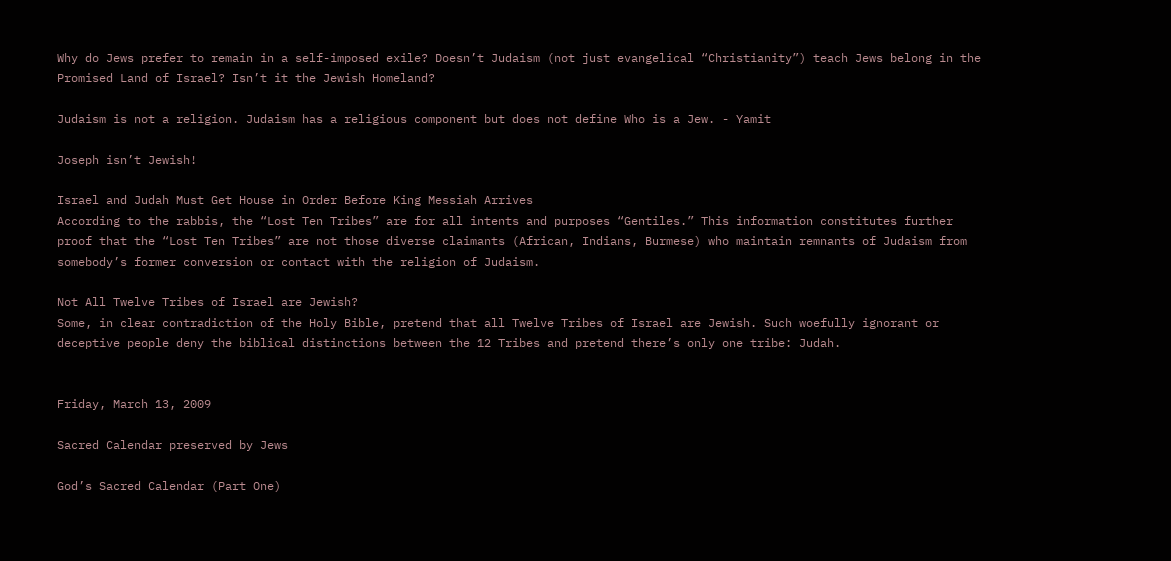Why do Jews prefer to remain in a self-imposed exile? Doesn’t Judaism (not just evangelical “Christianity”) teach Jews belong in the Promised Land of Israel? Isn’t it the Jewish Homeland?

Judaism is not a religion. Judaism has a religious component but does not define Who is a Jew. - Yamit

Joseph isn’t Jewish!

Israel and Judah Must Get House in Order Before King Messiah Arrives
According to the rabbis, the “Lost Ten Tribes” are for all intents and purposes “Gentiles.” This information constitutes further proof that the “Lost Ten Tribes” are not those diverse claimants (African, Indians, Burmese) who maintain remnants of Judaism from somebody’s former conversion or contact with the religion of Judaism.

Not All Twelve Tribes of Israel are Jewish?
Some, in clear contradiction of the Holy Bible, pretend that all Twelve Tribes of Israel are Jewish. Such woefully ignorant or deceptive people deny the biblical distinctions between the 12 Tribes and pretend there’s only one tribe: Judah.


Friday, March 13, 2009

Sacred Calendar preserved by Jews

God’s Sacred Calendar (Part One)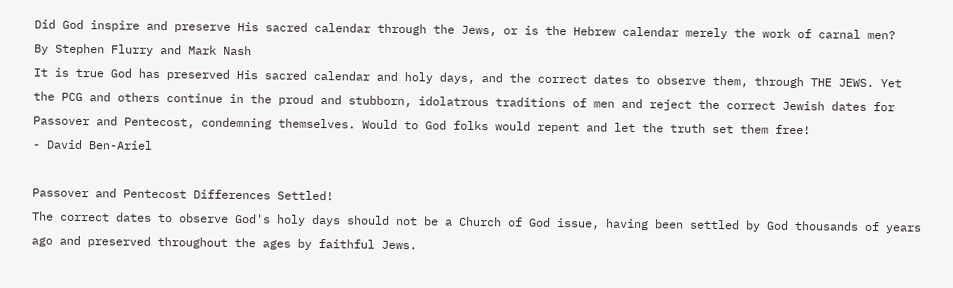Did God inspire and preserve His sacred calendar through the Jews, or is the Hebrew calendar merely the work of carnal men?
By Stephen Flurry and Mark Nash
It is true God has preserved His sacred calendar and holy days, and the correct dates to observe them, through THE JEWS. Yet the PCG and others continue in the proud and stubborn, idolatrous traditions of men and reject the correct Jewish dates for Passover and Pentecost, condemning themselves. Would to God folks would repent and let the truth set them free!
- David Ben-Ariel

Passover and Pentecost Differences Settled!
The correct dates to observe God's holy days should not be a Church of God issue, having been settled by God thousands of years ago and preserved throughout the ages by faithful Jews.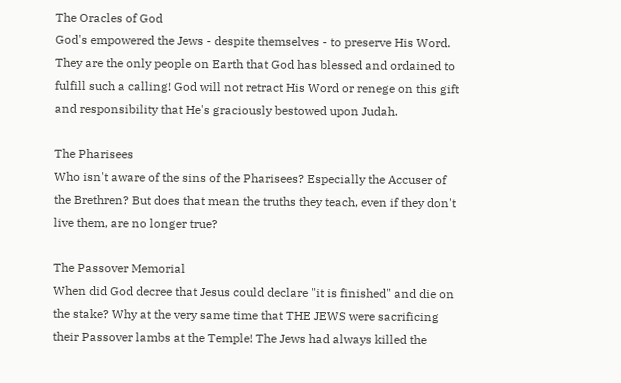The Oracles of God
God's empowered the Jews - despite themselves - to preserve His Word. They are the only people on Earth that God has blessed and ordained to fulfill such a calling! God will not retract His Word or renege on this gift and responsibility that He's graciously bestowed upon Judah.

The Pharisees
Who isn't aware of the sins of the Pharisees? Especially the Accuser of the Brethren? But does that mean the truths they teach, even if they don't live them, are no longer true?

The Passover Memorial
When did God decree that Jesus could declare "it is finished" and die on the stake? Why at the very same time that THE JEWS were sacrificing their Passover lambs at the Temple! The Jews had always killed the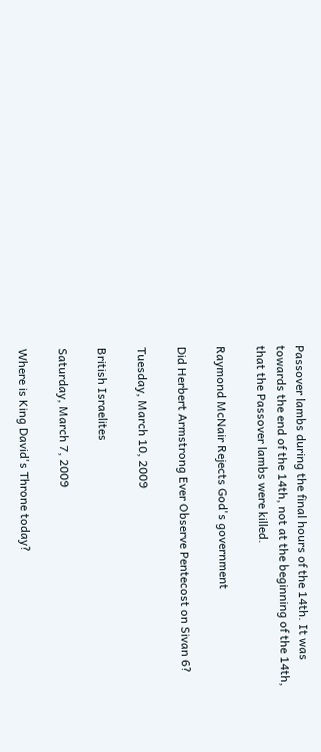Passover lambs during the final hours of the 14th. It was towards the end of the 14th, not at the beginning of the 14th, that the Passover lambs were killed.

Raymond McNair Rejects God's government

Did Herbert Armstrong Ever Observe Pentecost on Sivan 6?

Tuesday, March 10, 2009

British Israelites

Saturday, March 7, 2009

Where is King David's Throne today?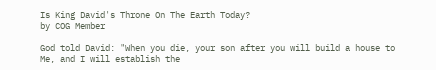Is King David's Throne On The Earth Today?
by COG Member

God told David: "When you die, your son after you will build a house to Me, and I will establish the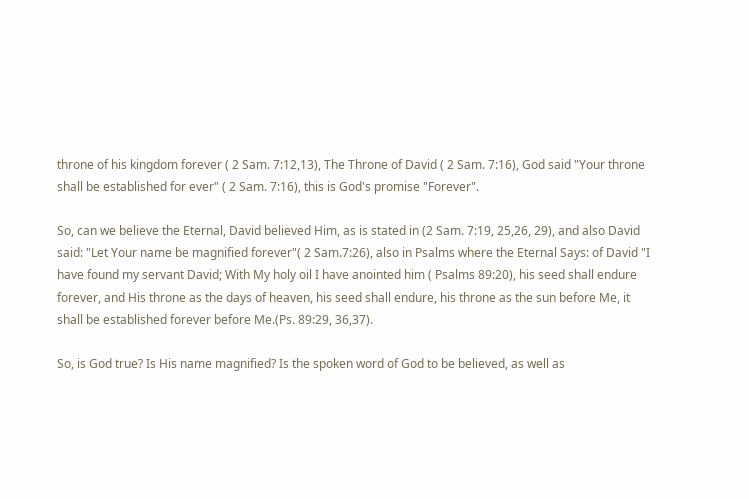throne of his kingdom forever ( 2 Sam. 7:12,13), The Throne of David ( 2 Sam. 7:16), God said "Your throne shall be established for ever" ( 2 Sam. 7:16), this is God's promise "Forever".

So, can we believe the Eternal, David believed Him, as is stated in (2 Sam. 7:19, 25,26, 29), and also David said: "Let Your name be magnified forever"( 2 Sam.7:26), also in Psalms where the Eternal Says: of David "I have found my servant David; With My holy oil I have anointed him ( Psalms 89:20), his seed shall endure forever, and His throne as the days of heaven, his seed shall endure, his throne as the sun before Me, it shall be established forever before Me.(Ps. 89:29, 36,37).

So, is God true? Is His name magnified? Is the spoken word of God to be believed, as well as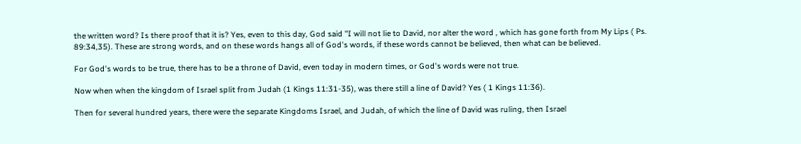the written word? Is there proof that it is? Yes, even to this day, God said "I will not lie to David, nor alter the word , which has gone forth from My Lips ( Ps. 89:34,35). These are strong words, and on these words hangs all of God's words, if these words cannot be believed, then what can be believed.

For God's words to be true, there has to be a throne of David, even today in modern times, or God's words were not true.

Now when when the kingdom of Israel split from Judah (1 Kings 11:31-35), was there still a line of David? Yes ( 1 Kings 11:36).

Then for several hundred years, there were the separate Kingdoms Israel, and Judah, of which the line of David was ruling, then Israel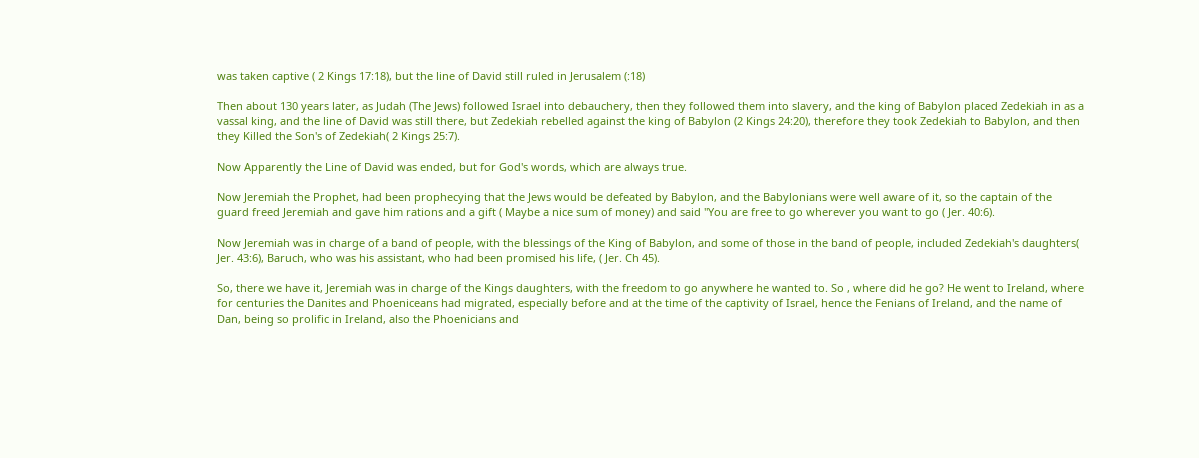was taken captive ( 2 Kings 17:18), but the line of David still ruled in Jerusalem (:18)

Then about 130 years later, as Judah (The Jews) followed Israel into debauchery, then they followed them into slavery, and the king of Babylon placed Zedekiah in as a vassal king, and the line of David was still there, but Zedekiah rebelled against the king of Babylon (2 Kings 24:20), therefore they took Zedekiah to Babylon, and then they Killed the Son's of Zedekiah( 2 Kings 25:7).

Now Apparently the Line of David was ended, but for God's words, which are always true.

Now Jeremiah the Prophet, had been prophecying that the Jews would be defeated by Babylon, and the Babylonians were well aware of it, so the captain of the guard freed Jeremiah and gave him rations and a gift ( Maybe a nice sum of money) and said "You are free to go wherever you want to go ( Jer. 40:6).

Now Jeremiah was in charge of a band of people, with the blessings of the King of Babylon, and some of those in the band of people, included Zedekiah's daughters( Jer. 43:6), Baruch, who was his assistant, who had been promised his life, ( Jer. Ch 45).

So, there we have it, Jeremiah was in charge of the Kings daughters, with the freedom to go anywhere he wanted to. So , where did he go? He went to Ireland, where for centuries the Danites and Phoeniceans had migrated, especially before and at the time of the captivity of Israel, hence the Fenians of Ireland, and the name of Dan, being so prolific in Ireland, also the Phoenicians and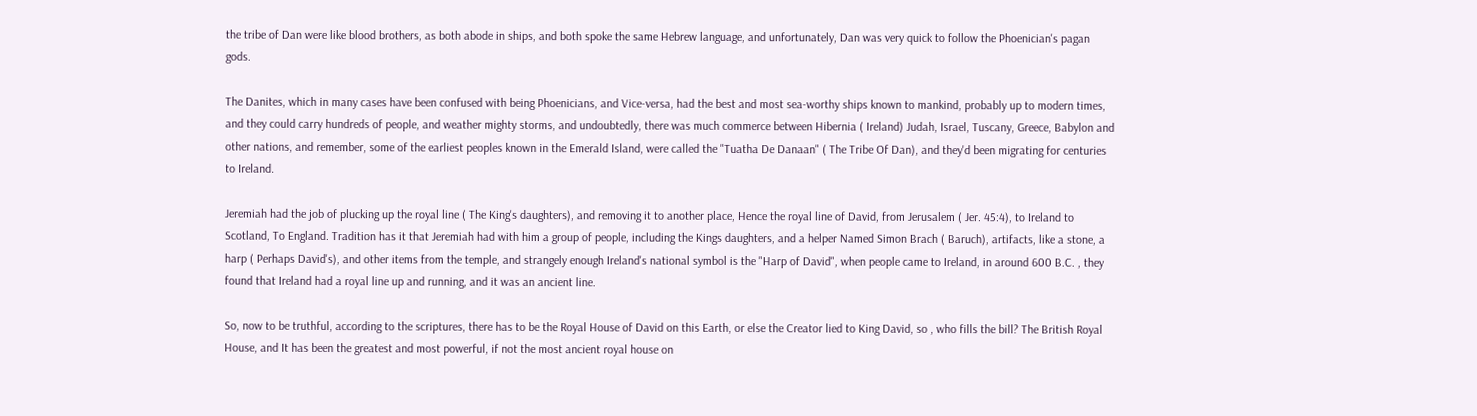the tribe of Dan were like blood brothers, as both abode in ships, and both spoke the same Hebrew language, and unfortunately, Dan was very quick to follow the Phoenician's pagan gods.

The Danites, which in many cases have been confused with being Phoenicians, and Vice-versa, had the best and most sea-worthy ships known to mankind, probably up to modern times, and they could carry hundreds of people, and weather mighty storms, and undoubtedly, there was much commerce between Hibernia ( Ireland) Judah, Israel, Tuscany, Greece, Babylon and other nations, and remember, some of the earliest peoples known in the Emerald Island, were called the "Tuatha De Danaan" ( The Tribe Of Dan), and they'd been migrating for centuries to Ireland.

Jeremiah had the job of plucking up the royal line ( The King's daughters), and removing it to another place, Hence the royal line of David, from Jerusalem ( Jer. 45:4), to Ireland to Scotland, To England. Tradition has it that Jeremiah had with him a group of people, including the Kings daughters, and a helper Named Simon Brach ( Baruch), artifacts, like a stone, a harp ( Perhaps David's), and other items from the temple, and strangely enough Ireland's national symbol is the "Harp of David", when people came to Ireland, in around 600 B.C. , they found that Ireland had a royal line up and running, and it was an ancient line.

So, now to be truthful, according to the scriptures, there has to be the Royal House of David on this Earth, or else the Creator lied to King David, so , who fills the bill? The British Royal House, and It has been the greatest and most powerful, if not the most ancient royal house on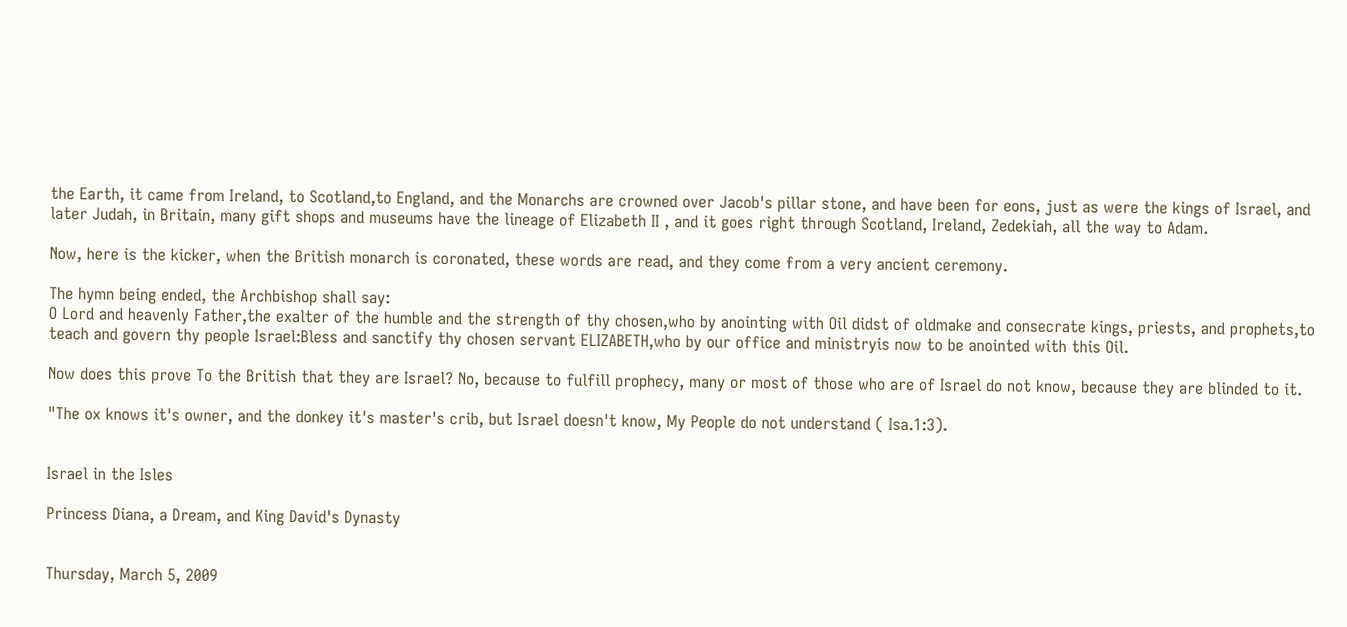the Earth, it came from Ireland, to Scotland,to England, and the Monarchs are crowned over Jacob's pillar stone, and have been for eons, just as were the kings of Israel, and later Judah, in Britain, many gift shops and museums have the lineage of Elizabeth II , and it goes right through Scotland, Ireland, Zedekiah, all the way to Adam.

Now, here is the kicker, when the British monarch is coronated, these words are read, and they come from a very ancient ceremony.

The hymn being ended, the Archbishop shall say:
O Lord and heavenly Father,the exalter of the humble and the strength of thy chosen,who by anointing with Oil didst of oldmake and consecrate kings, priests, and prophets,to teach and govern thy people Israel:Bless and sanctify thy chosen servant ELIZABETH,who by our office and ministryis now to be anointed with this Oil.

Now does this prove To the British that they are Israel? No, because to fulfill prophecy, many or most of those who are of Israel do not know, because they are blinded to it.

"The ox knows it's owner, and the donkey it's master's crib, but Israel doesn't know, My People do not understand ( Isa.1:3).


Israel in the Isles

Princess Diana, a Dream, and King David's Dynasty


Thursday, March 5, 2009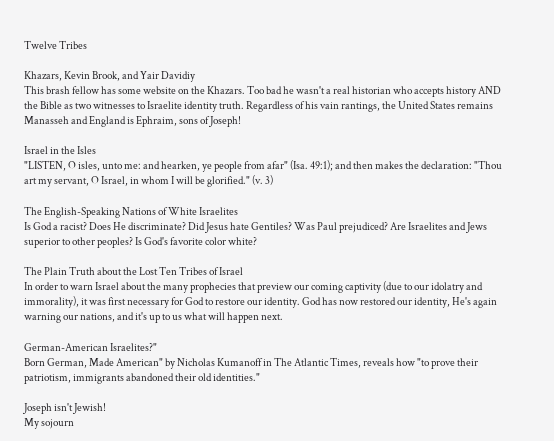Twelve Tribes

Khazars, Kevin Brook, and Yair Davidiy
This brash fellow has some website on the Khazars. Too bad he wasn't a real historian who accepts history AND the Bible as two witnesses to Israelite identity truth. Regardless of his vain rantings, the United States remains Manasseh and England is Ephraim, sons of Joseph!

Israel in the Isles
"LISTEN, O isles, unto me: and hearken, ye people from afar" (Isa. 49:1); and then makes the declaration: "Thou art my servant, O Israel, in whom I will be glorified." (v. 3)

The English-Speaking Nations of White Israelites
Is God a racist? Does He discriminate? Did Jesus hate Gentiles? Was Paul prejudiced? Are Israelites and Jews superior to other peoples? Is God's favorite color white?

The Plain Truth about the Lost Ten Tribes of Israel
In order to warn Israel about the many prophecies that preview our coming captivity (due to our idolatry and immorality), it was first necessary for God to restore our identity. God has now restored our identity, He's again warning our nations, and it's up to us what will happen next.

German-American Israelites?"
Born German, Made American" by Nicholas Kumanoff in The Atlantic Times, reveals how "to prove their patriotism, immigrants abandoned their old identities."

Joseph isn't Jewish!
My sojourn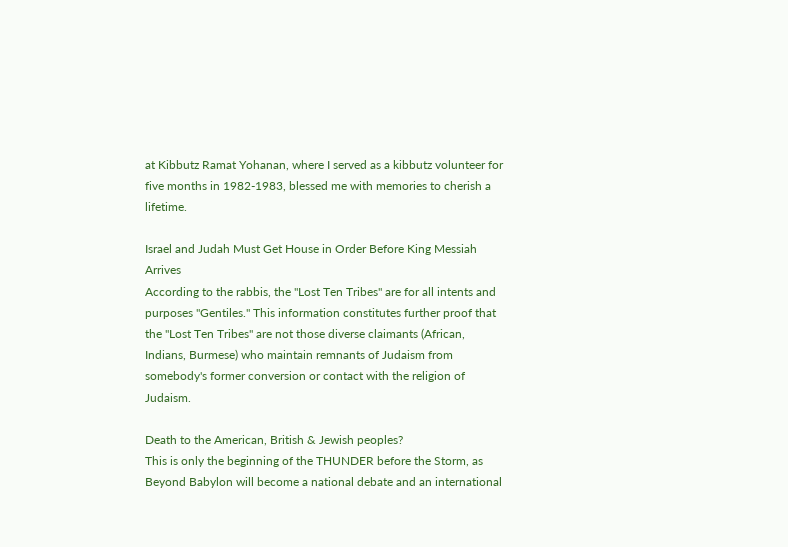at Kibbutz Ramat Yohanan, where I served as a kibbutz volunteer for five months in 1982-1983, blessed me with memories to cherish a lifetime.

Israel and Judah Must Get House in Order Before King Messiah Arrives
According to the rabbis, the "Lost Ten Tribes" are for all intents and purposes "Gentiles." This information constitutes further proof that the "Lost Ten Tribes" are not those diverse claimants (African, Indians, Burmese) who maintain remnants of Judaism from somebody's former conversion or contact with the religion of Judaism.

Death to the American, British & Jewish peoples?
This is only the beginning of the THUNDER before the Storm, as Beyond Babylon will become a national debate and an international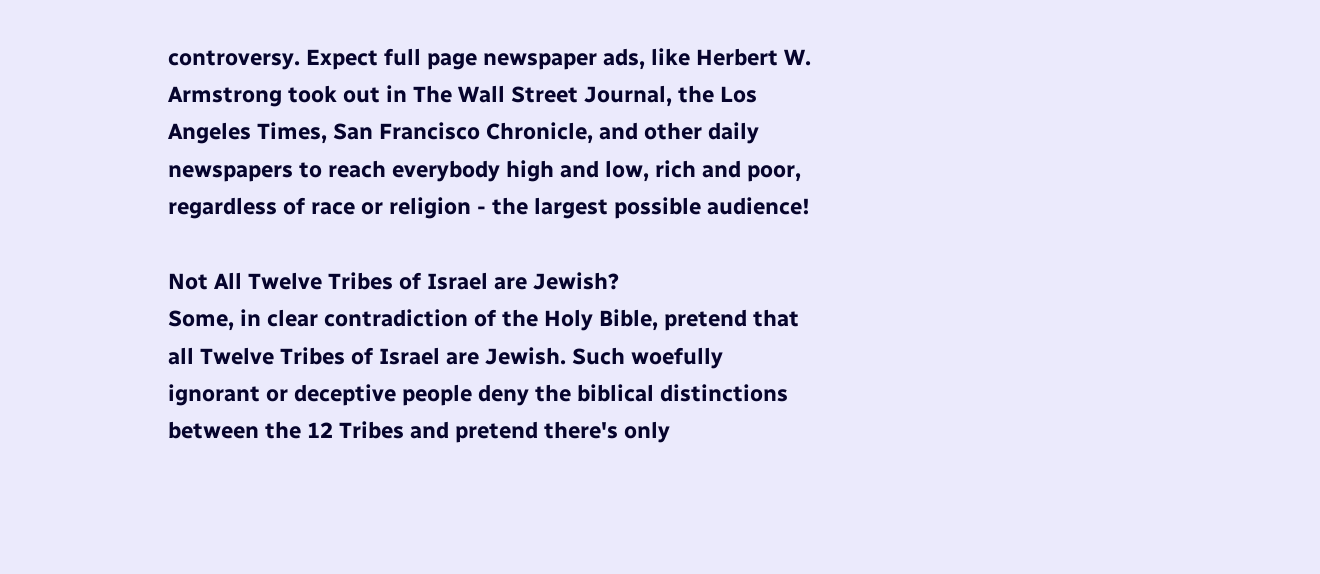controversy. Expect full page newspaper ads, like Herbert W. Armstrong took out in The Wall Street Journal, the Los Angeles Times, San Francisco Chronicle, and other daily newspapers to reach everybody high and low, rich and poor, regardless of race or religion - the largest possible audience!

Not All Twelve Tribes of Israel are Jewish?
Some, in clear contradiction of the Holy Bible, pretend that all Twelve Tribes of Israel are Jewish. Such woefully ignorant or deceptive people deny the biblical distinctions between the 12 Tribes and pretend there's only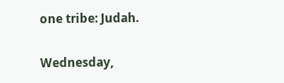one tribe: Judah.

Wednesday,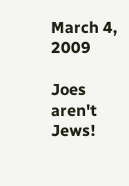March 4, 2009

Joes aren't Jews!